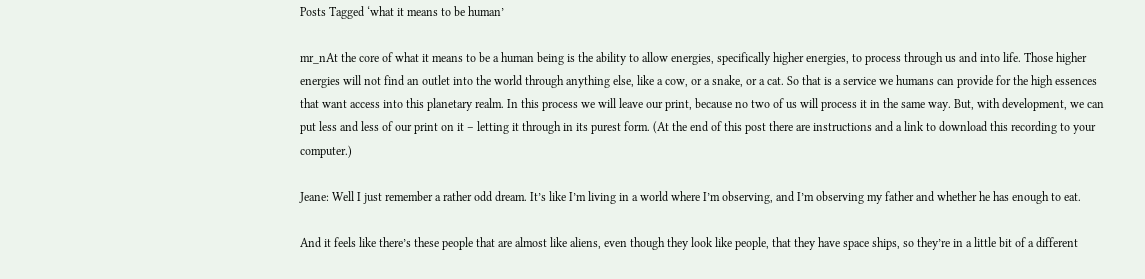Posts Tagged ‘what it means to be human’

mr_nAt the core of what it means to be a human being is the ability to allow energies, specifically higher energies, to process through us and into life. Those higher energies will not find an outlet into the world through anything else, like a cow, or a snake, or a cat. So that is a service we humans can provide for the high essences that want access into this planetary realm. In this process we will leave our print, because no two of us will process it in the same way. But, with development, we can put less and less of our print on it – letting it through in its purest form. (At the end of this post there are instructions and a link to download this recording to your computer.)

Jeane: Well I just remember a rather odd dream. It’s like I’m living in a world where I’m observing, and I’m observing my father and whether he has enough to eat.

And it feels like there’s these people that are almost like aliens, even though they look like people, that they have space ships, so they’re in a little bit of a different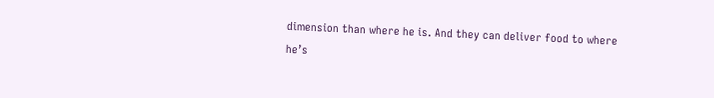dimension than where he is. And they can deliver food to where he’s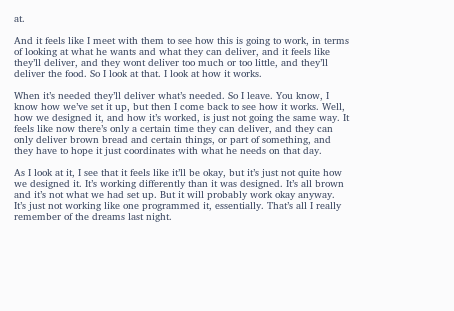at.

And it feels like I meet with them to see how this is going to work, in terms of looking at what he wants and what they can deliver, and it feels like they’ll deliver, and they wont deliver too much or too little, and they’ll deliver the food. So I look at that. I look at how it works.

When it’s needed they’ll deliver what’s needed. So I leave. You know, I know how we’ve set it up, but then I come back to see how it works. Well, how we designed it, and how it’s worked, is just not going the same way. It feels like now there’s only a certain time they can deliver, and they can only deliver brown bread and certain things, or part of something, and they have to hope it just coordinates with what he needs on that day.

As I look at it, I see that it feels like it’ll be okay, but it’s just not quite how we designed it. It’s working differently than it was designed. It’s all brown and it’s not what we had set up. But it will probably work okay anyway. It’s just not working like one programmed it, essentially. That’s all I really remember of the dreams last night.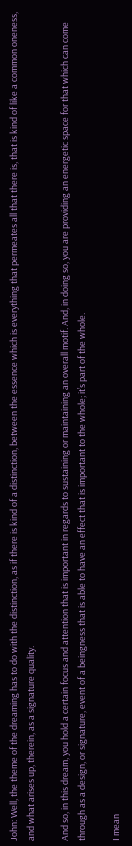John: Well, the theme of the dreaming has to do with the distinction, as if there is kind of a distinction, between the essence which is everything that permeates all that there is, that is kind of like a common oneness, and what arises up, therein, as a signature quality.

And so, in this dream, you hold a certain focus and attention that is important in regards to sustaining or maintaining an overall motif. And, in doing so, you are providing an energetic space for that which can come through as a design, or signature, event of a beingness that is able to have an effect that is important to the whole; it’s part of the whole.

I mean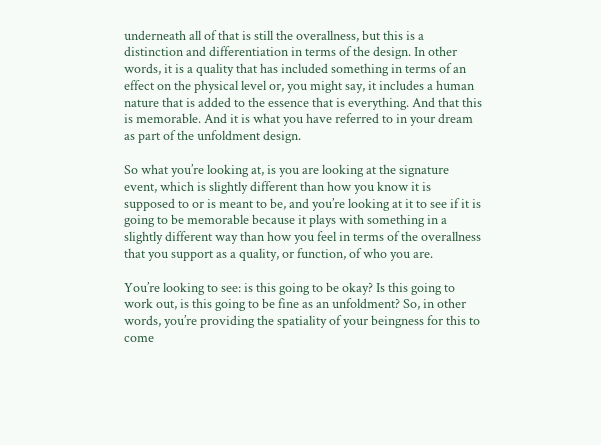underneath all of that is still the overallness, but this is a distinction and differentiation in terms of the design. In other words, it is a quality that has included something in terms of an effect on the physical level or, you might say, it includes a human nature that is added to the essence that is everything. And that this is memorable. And it is what you have referred to in your dream as part of the unfoldment design.

So what you’re looking at, is you are looking at the signature event, which is slightly different than how you know it is supposed to or is meant to be, and you’re looking at it to see if it is going to be memorable because it plays with something in a slightly different way than how you feel in terms of the overallness that you support as a quality, or function, of who you are.

You’re looking to see: is this going to be okay? Is this going to work out, is this going to be fine as an unfoldment? So, in other words, you’re providing the spatiality of your beingness for this to come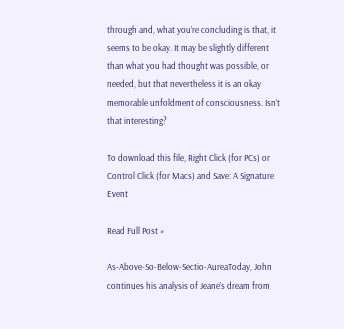through and, what you’re concluding is that, it seems to be okay. It may be slightly different than what you had thought was possible, or needed, but that nevertheless it is an okay memorable unfoldment of consciousness. Isn’t that interesting?

To download this file, Right Click (for PCs) or Control Click (for Macs) and Save: A Signature Event

Read Full Post »

As-Above-So-Below-Sectio-AureaToday, John continues his analysis of Jeane’s dream from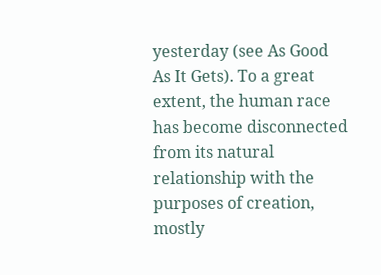yesterday (see As Good As It Gets). To a great extent, the human race has become disconnected from its natural relationship with the purposes of creation, mostly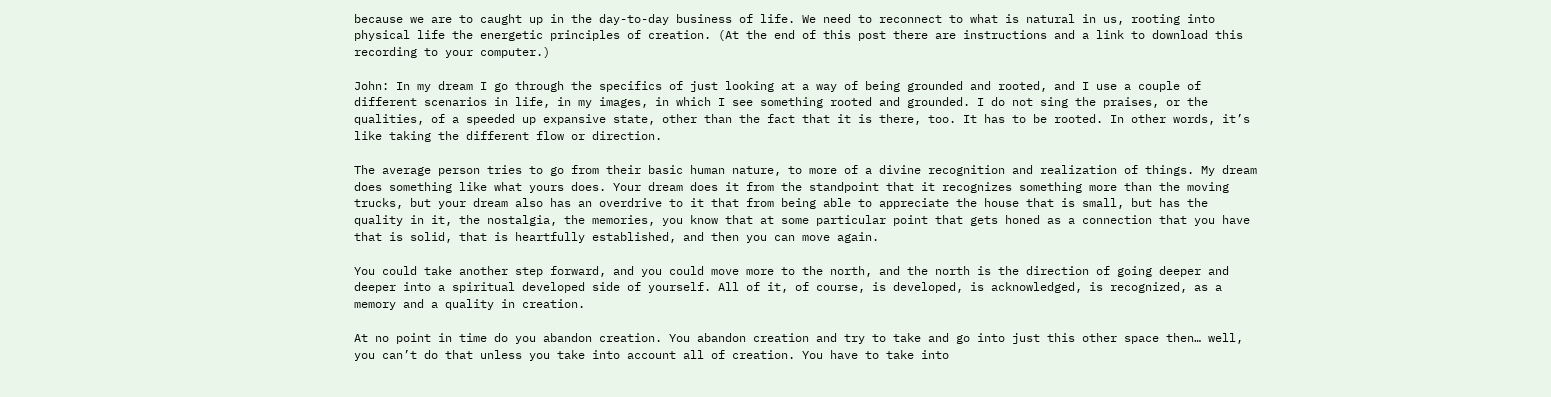because we are to caught up in the day-to-day business of life. We need to reconnect to what is natural in us, rooting into physical life the energetic principles of creation. (At the end of this post there are instructions and a link to download this recording to your computer.)

John: In my dream I go through the specifics of just looking at a way of being grounded and rooted, and I use a couple of different scenarios in life, in my images, in which I see something rooted and grounded. I do not sing the praises, or the qualities, of a speeded up expansive state, other than the fact that it is there, too. It has to be rooted. In other words, it’s like taking the different flow or direction.

The average person tries to go from their basic human nature, to more of a divine recognition and realization of things. My dream does something like what yours does. Your dream does it from the standpoint that it recognizes something more than the moving trucks, but your dream also has an overdrive to it that from being able to appreciate the house that is small, but has the quality in it, the nostalgia, the memories, you know that at some particular point that gets honed as a connection that you have that is solid, that is heartfully established, and then you can move again.

You could take another step forward, and you could move more to the north, and the north is the direction of going deeper and deeper into a spiritual developed side of yourself. All of it, of course, is developed, is acknowledged, is recognized, as a memory and a quality in creation.

At no point in time do you abandon creation. You abandon creation and try to take and go into just this other space then… well, you can’t do that unless you take into account all of creation. You have to take into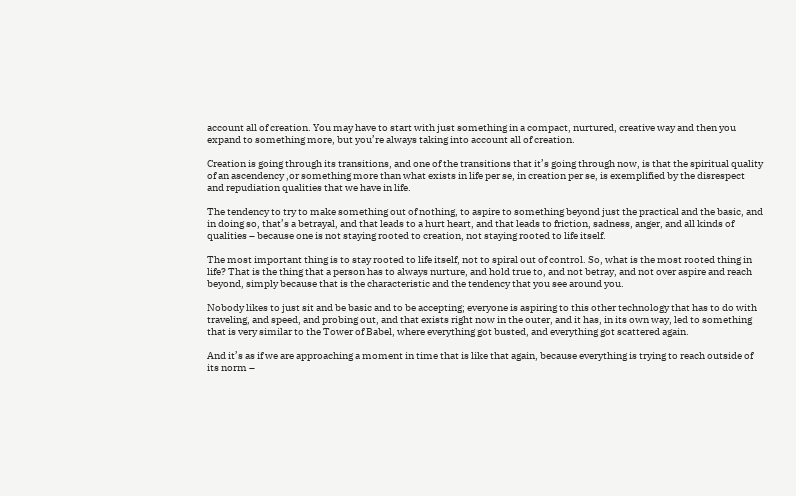account all of creation. You may have to start with just something in a compact, nurtured, creative way and then you expand to something more, but you’re always taking into account all of creation.

Creation is going through its transitions, and one of the transitions that it’s going through now, is that the spiritual quality of an ascendency ,or something more than what exists in life per se, in creation per se, is exemplified by the disrespect and repudiation qualities that we have in life.

The tendency to try to make something out of nothing, to aspire to something beyond just the practical and the basic, and in doing so, that’s a betrayal, and that leads to a hurt heart, and that leads to friction, sadness, anger, and all kinds of qualities – because one is not staying rooted to creation, not staying rooted to life itself.

The most important thing is to stay rooted to life itself, not to spiral out of control. So, what is the most rooted thing in life? That is the thing that a person has to always nurture, and hold true to, and not betray, and not over aspire and reach beyond, simply because that is the characteristic and the tendency that you see around you.

Nobody likes to just sit and be basic and to be accepting; everyone is aspiring to this other technology that has to do with traveling, and speed, and probing out, and that exists right now in the outer, and it has, in its own way, led to something that is very similar to the Tower of Babel, where everything got busted, and everything got scattered again.

And it’s as if we are approaching a moment in time that is like that again, because everything is trying to reach outside of its norm –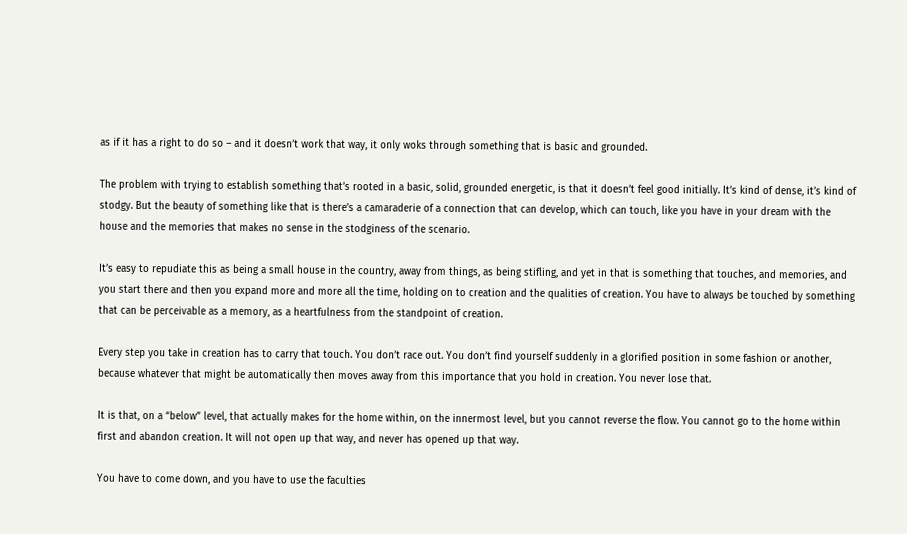as if it has a right to do so – and it doesn’t work that way, it only woks through something that is basic and grounded.

The problem with trying to establish something that’s rooted in a basic, solid, grounded energetic, is that it doesn’t feel good initially. It’s kind of dense, it’s kind of stodgy. But the beauty of something like that is there’s a camaraderie of a connection that can develop, which can touch, like you have in your dream with the house and the memories that makes no sense in the stodginess of the scenario.

It’s easy to repudiate this as being a small house in the country, away from things, as being stifling, and yet in that is something that touches, and memories, and you start there and then you expand more and more all the time, holding on to creation and the qualities of creation. You have to always be touched by something that can be perceivable as a memory, as a heartfulness from the standpoint of creation.

Every step you take in creation has to carry that touch. You don’t race out. You don’t find yourself suddenly in a glorified position in some fashion or another, because whatever that might be automatically then moves away from this importance that you hold in creation. You never lose that.

It is that, on a “below” level, that actually makes for the home within, on the innermost level, but you cannot reverse the flow. You cannot go to the home within first and abandon creation. It will not open up that way, and never has opened up that way.

You have to come down, and you have to use the faculties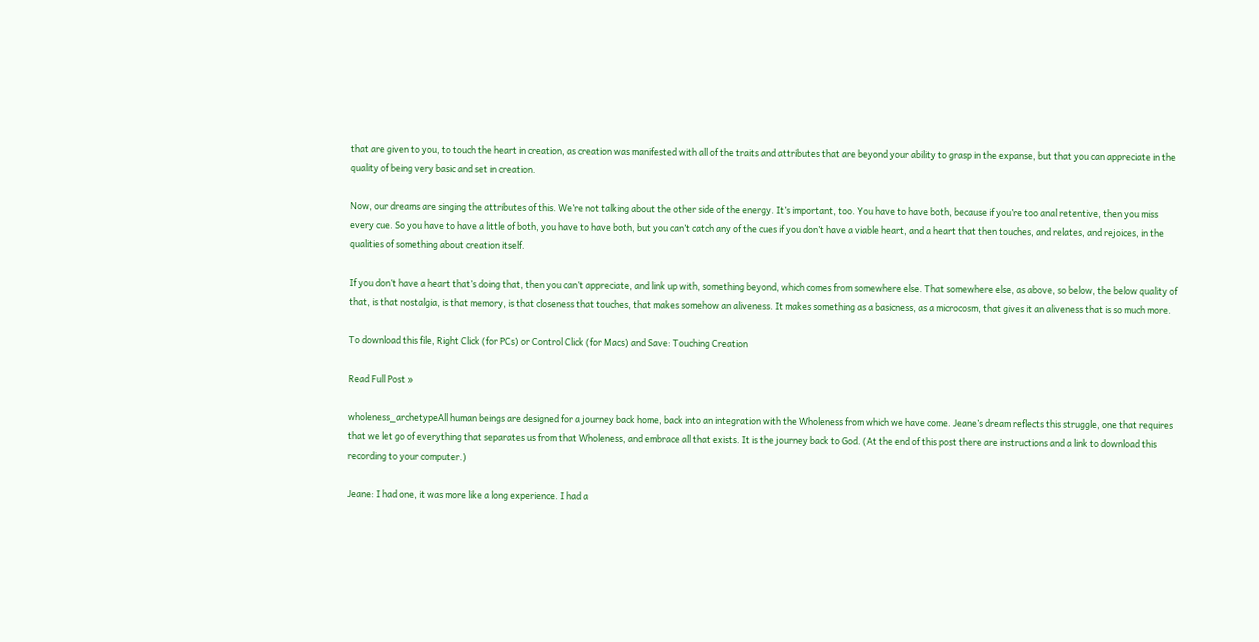that are given to you, to touch the heart in creation, as creation was manifested with all of the traits and attributes that are beyond your ability to grasp in the expanse, but that you can appreciate in the quality of being very basic and set in creation.

Now, our dreams are singing the attributes of this. We’re not talking about the other side of the energy. It’s important, too. You have to have both, because if you’re too anal retentive, then you miss every cue. So you have to have a little of both, you have to have both, but you can’t catch any of the cues if you don’t have a viable heart, and a heart that then touches, and relates, and rejoices, in the qualities of something about creation itself.

If you don’t have a heart that’s doing that, then you can’t appreciate, and link up with, something beyond, which comes from somewhere else. That somewhere else, as above, so below, the below quality of that, is that nostalgia, is that memory, is that closeness that touches, that makes somehow an aliveness. It makes something as a basicness, as a microcosm, that gives it an aliveness that is so much more.

To download this file, Right Click (for PCs) or Control Click (for Macs) and Save: Touching Creation

Read Full Post »

wholeness_archetypeAll human beings are designed for a journey back home, back into an integration with the Wholeness from which we have come. Jeane’s dream reflects this struggle, one that requires that we let go of everything that separates us from that Wholeness, and embrace all that exists. It is the journey back to God. (At the end of this post there are instructions and a link to download this recording to your computer.)

Jeane: I had one, it was more like a long experience. I had a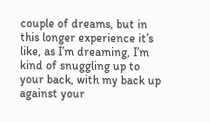couple of dreams, but in this longer experience it’s like, as I’m dreaming, I’m kind of snuggling up to your back, with my back up against your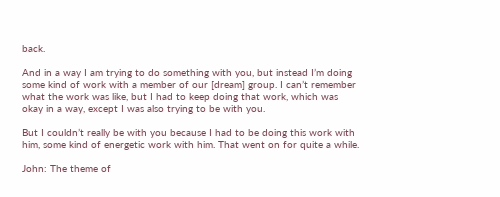back.

And in a way I am trying to do something with you, but instead I’m doing some kind of work with a member of our [dream] group. I can’t remember what the work was like, but I had to keep doing that work, which was okay in a way, except I was also trying to be with you.

But I couldn’t really be with you because I had to be doing this work with him, some kind of energetic work with him. That went on for quite a while.

John: The theme of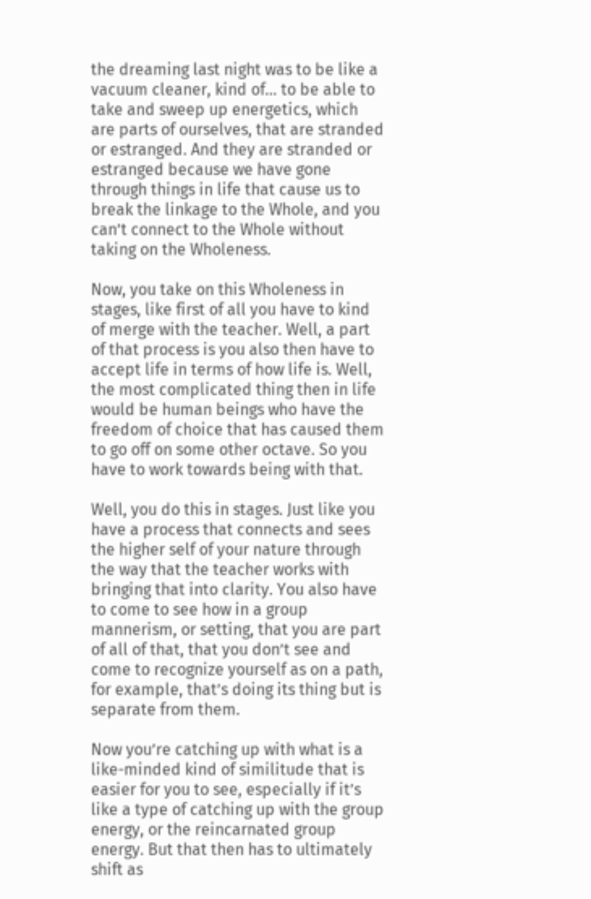the dreaming last night was to be like a vacuum cleaner, kind of… to be able to take and sweep up energetics, which are parts of ourselves, that are stranded or estranged. And they are stranded or estranged because we have gone through things in life that cause us to break the linkage to the Whole, and you can’t connect to the Whole without taking on the Wholeness.

Now, you take on this Wholeness in stages, like first of all you have to kind of merge with the teacher. Well, a part of that process is you also then have to accept life in terms of how life is. Well, the most complicated thing then in life would be human beings who have the freedom of choice that has caused them to go off on some other octave. So you have to work towards being with that.

Well, you do this in stages. Just like you have a process that connects and sees the higher self of your nature through the way that the teacher works with bringing that into clarity. You also have to come to see how in a group mannerism, or setting, that you are part of all of that, that you don’t see and come to recognize yourself as on a path, for example, that’s doing its thing but is separate from them.

Now you’re catching up with what is a like-minded kind of similitude that is easier for you to see, especially if it’s like a type of catching up with the group energy, or the reincarnated group energy. But that then has to ultimately shift as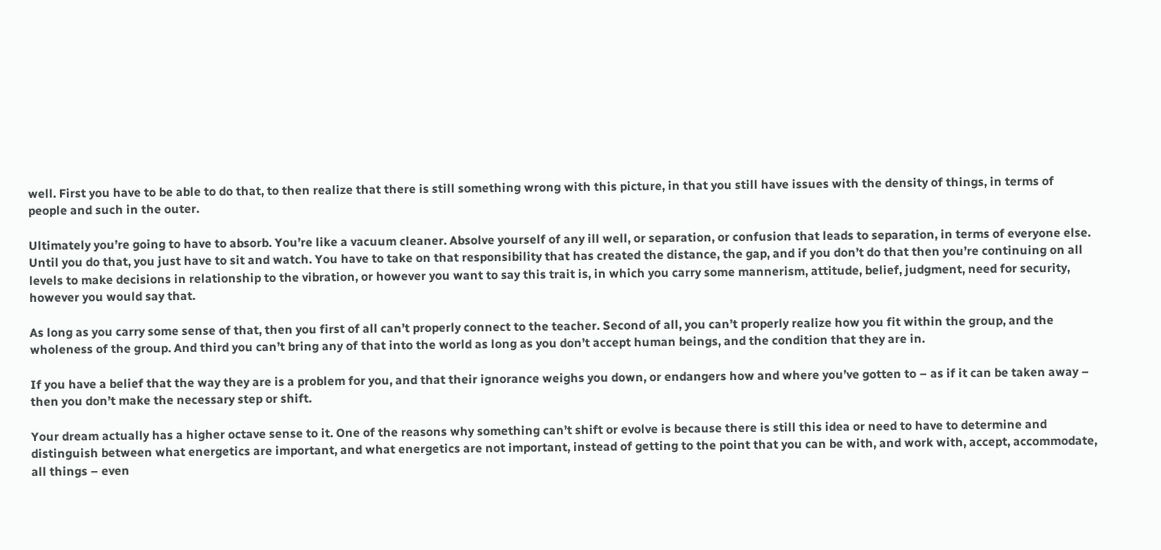well. First you have to be able to do that, to then realize that there is still something wrong with this picture, in that you still have issues with the density of things, in terms of people and such in the outer.

Ultimately you’re going to have to absorb. You’re like a vacuum cleaner. Absolve yourself of any ill well, or separation, or confusion that leads to separation, in terms of everyone else. Until you do that, you just have to sit and watch. You have to take on that responsibility that has created the distance, the gap, and if you don’t do that then you’re continuing on all levels to make decisions in relationship to the vibration, or however you want to say this trait is, in which you carry some mannerism, attitude, belief, judgment, need for security, however you would say that.

As long as you carry some sense of that, then you first of all can’t properly connect to the teacher. Second of all, you can’t properly realize how you fit within the group, and the wholeness of the group. And third you can’t bring any of that into the world as long as you don’t accept human beings, and the condition that they are in.

If you have a belief that the way they are is a problem for you, and that their ignorance weighs you down, or endangers how and where you’ve gotten to – as if it can be taken away – then you don’t make the necessary step or shift.

Your dream actually has a higher octave sense to it. One of the reasons why something can’t shift or evolve is because there is still this idea or need to have to determine and distinguish between what energetics are important, and what energetics are not important, instead of getting to the point that you can be with, and work with, accept, accommodate, all things – even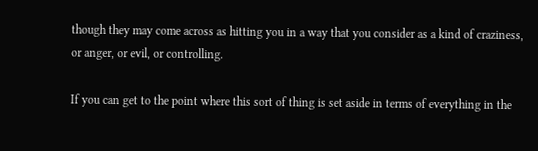though they may come across as hitting you in a way that you consider as a kind of craziness, or anger, or evil, or controlling.

If you can get to the point where this sort of thing is set aside in terms of everything in the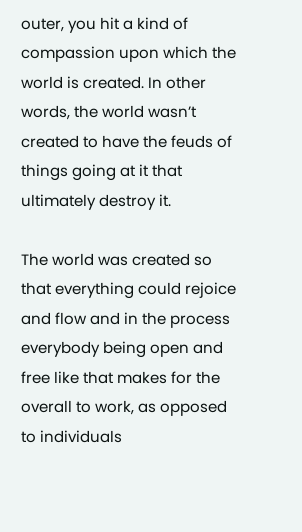outer, you hit a kind of compassion upon which the world is created. In other words, the world wasn’t created to have the feuds of things going at it that ultimately destroy it.

The world was created so that everything could rejoice and flow and in the process everybody being open and free like that makes for the overall to work, as opposed to individuals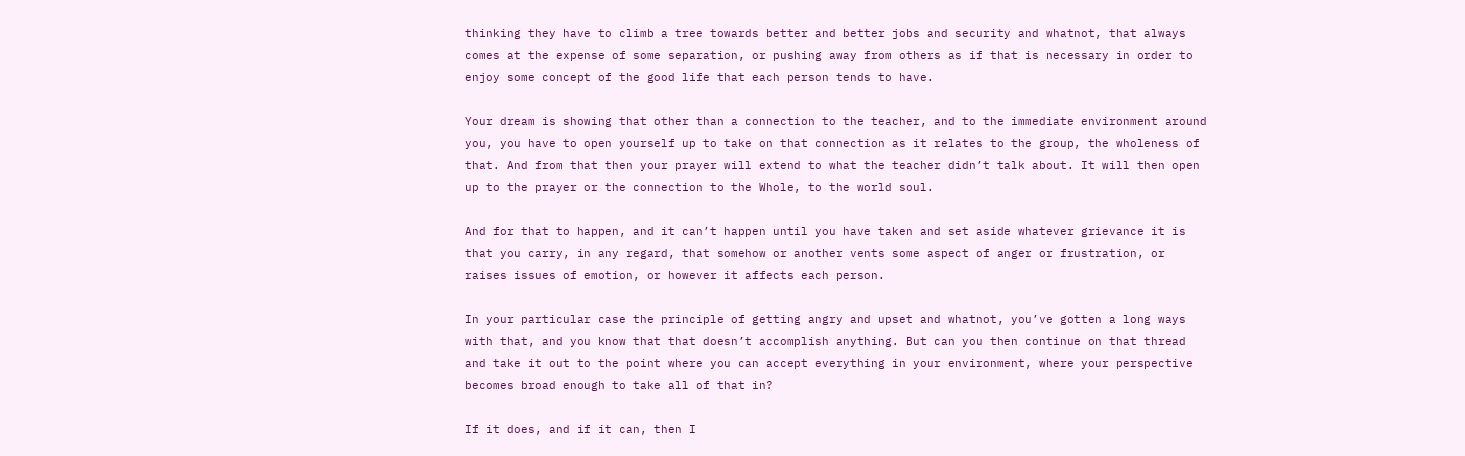thinking they have to climb a tree towards better and better jobs and security and whatnot, that always comes at the expense of some separation, or pushing away from others as if that is necessary in order to enjoy some concept of the good life that each person tends to have.

Your dream is showing that other than a connection to the teacher, and to the immediate environment around you, you have to open yourself up to take on that connection as it relates to the group, the wholeness of that. And from that then your prayer will extend to what the teacher didn’t talk about. It will then open up to the prayer or the connection to the Whole, to the world soul.

And for that to happen, and it can’t happen until you have taken and set aside whatever grievance it is that you carry, in any regard, that somehow or another vents some aspect of anger or frustration, or raises issues of emotion, or however it affects each person.

In your particular case the principle of getting angry and upset and whatnot, you’ve gotten a long ways with that, and you know that that doesn’t accomplish anything. But can you then continue on that thread and take it out to the point where you can accept everything in your environment, where your perspective becomes broad enough to take all of that in?

If it does, and if it can, then I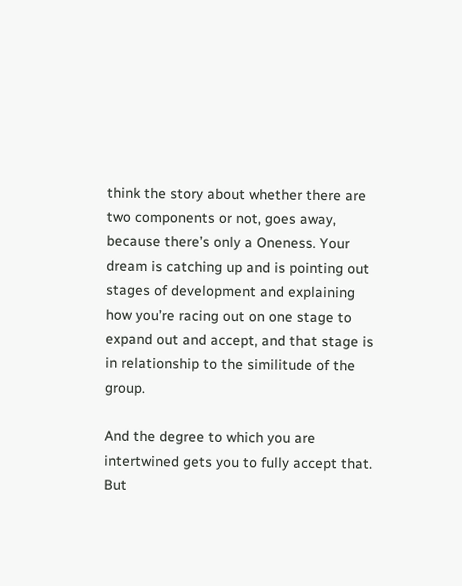think the story about whether there are two components or not, goes away, because there’s only a Oneness. Your dream is catching up and is pointing out stages of development and explaining how you’re racing out on one stage to expand out and accept, and that stage is in relationship to the similitude of the group.

And the degree to which you are intertwined gets you to fully accept that. But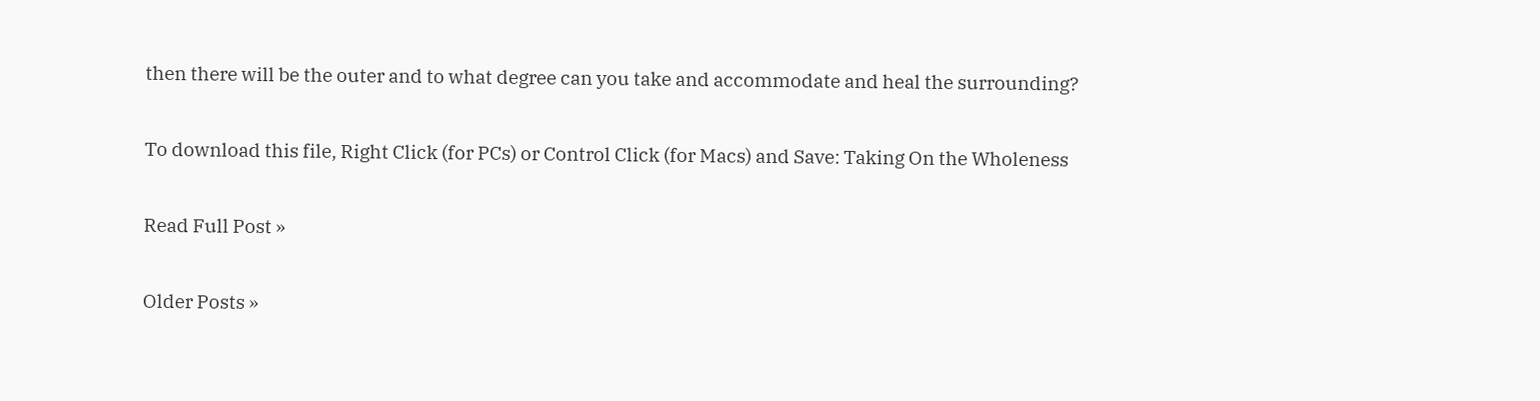then there will be the outer and to what degree can you take and accommodate and heal the surrounding?

To download this file, Right Click (for PCs) or Control Click (for Macs) and Save: Taking On the Wholeness

Read Full Post »

Older Posts »